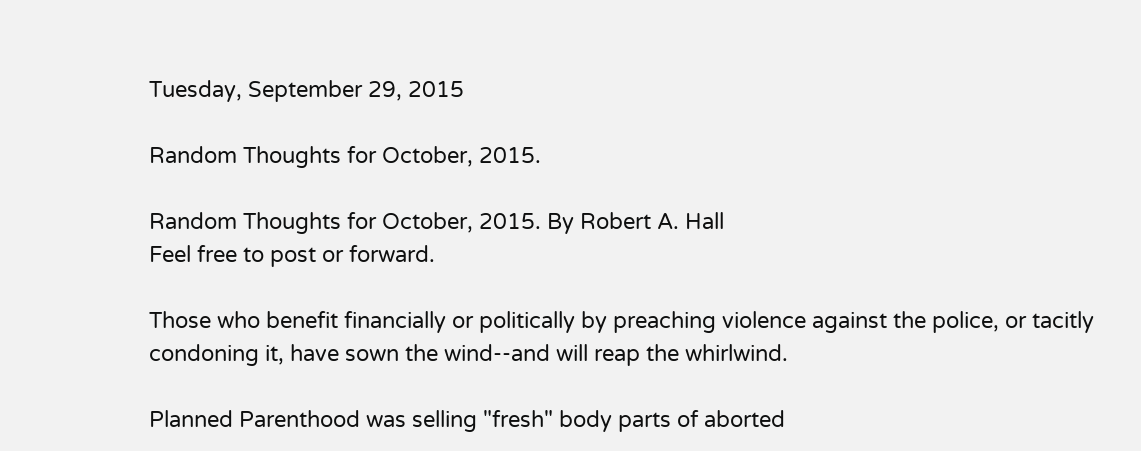Tuesday, September 29, 2015

Random Thoughts for October, 2015.

Random Thoughts for October, 2015. By Robert A. Hall
Feel free to post or forward.

Those who benefit financially or politically by preaching violence against the police, or tacitly condoning it, have sown the wind--and will reap the whirlwind.

Planned Parenthood was selling "fresh" body parts of aborted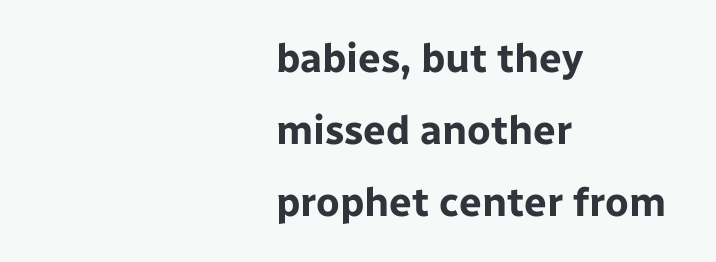babies, but they missed another prophet center from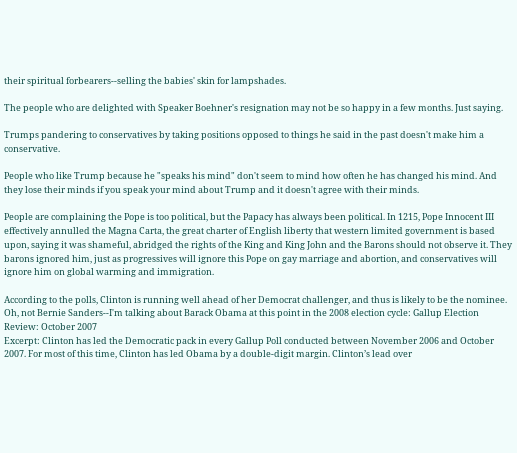their spiritual forbearers--selling the babies' skin for lampshades.

The people who are delighted with Speaker Boehner's resignation may not be so happy in a few months. Just saying.

Trumps pandering to conservatives by taking positions opposed to things he said in the past doesn't make him a conservative.

People who like Trump because he "speaks his mind" don't seem to mind how often he has changed his mind. And they lose their minds if you speak your mind about Trump and it doesn't agree with their minds.

People are complaining the Pope is too political, but the Papacy has always been political. In 1215, Pope Innocent III effectively annulled the Magna Carta, the great charter of English liberty that western limited government is based upon, saying it was shameful, abridged the rights of the King and King John and the Barons should not observe it. They barons ignored him, just as progressives will ignore this Pope on gay marriage and abortion, and conservatives will ignore him on global warming and immigration.

According to the polls, Clinton is running well ahead of her Democrat challenger, and thus is likely to be the nominee. Oh, not Bernie Sanders--I'm talking about Barack Obama at this point in the 2008 election cycle: Gallup Election Review: October 2007
Excerpt: Clinton has led the Democratic pack in every Gallup Poll conducted between November 2006 and October 2007. For most of this time, Clinton has led Obama by a double-digit margin. Clinton’s lead over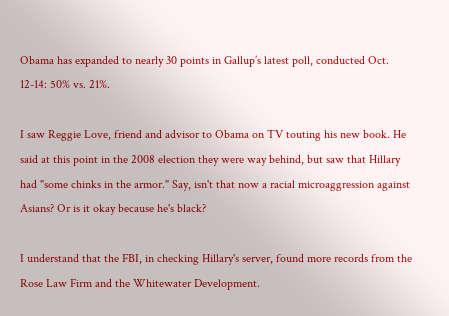Obama has expanded to nearly 30 points in Gallup’s latest poll, conducted Oct. 12-14: 50% vs. 21%.

I saw Reggie Love, friend and advisor to Obama on TV touting his new book. He said at this point in the 2008 election they were way behind, but saw that Hillary had "some chinks in the armor." Say, isn't that now a racial microaggression against Asians? Or is it okay because he's black?

I understand that the FBI, in checking Hillary's server, found more records from the Rose Law Firm and the Whitewater Development.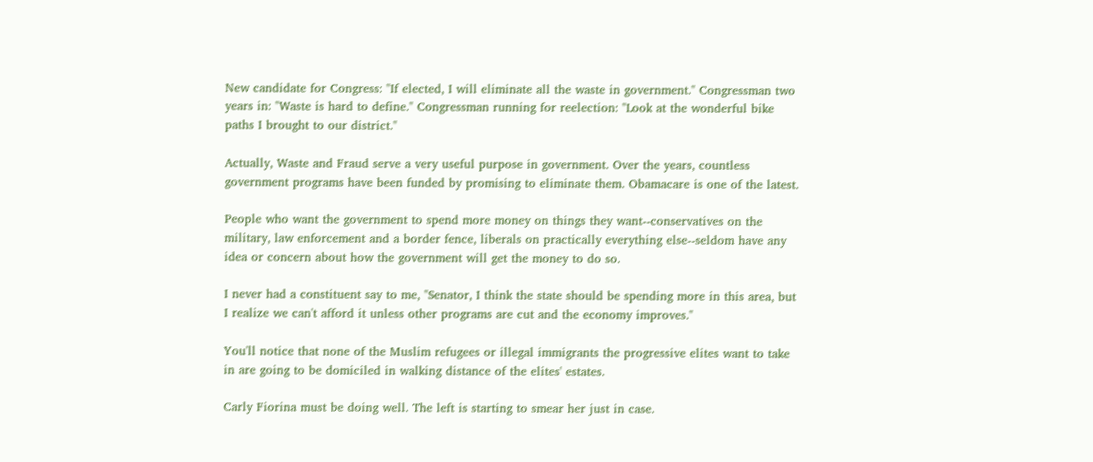New candidate for Congress: "If elected, I will eliminate all the waste in government." Congressman two years in: "Waste is hard to define." Congressman running for reelection: "Look at the wonderful bike paths I brought to our district."

Actually, Waste and Fraud serve a very useful purpose in government. Over the years, countless government programs have been funded by promising to eliminate them. Obamacare is one of the latest.

People who want the government to spend more money on things they want--conservatives on the military, law enforcement and a border fence, liberals on practically everything else--seldom have any idea or concern about how the government will get the money to do so.

I never had a constituent say to me, "Senator, I think the state should be spending more in this area, but I realize we can't afford it unless other programs are cut and the economy improves."

You'll notice that none of the Muslim refugees or illegal immigrants the progressive elites want to take in are going to be domiciled in walking distance of the elites' estates.

Carly Fiorina must be doing well. The left is starting to smear her just in case.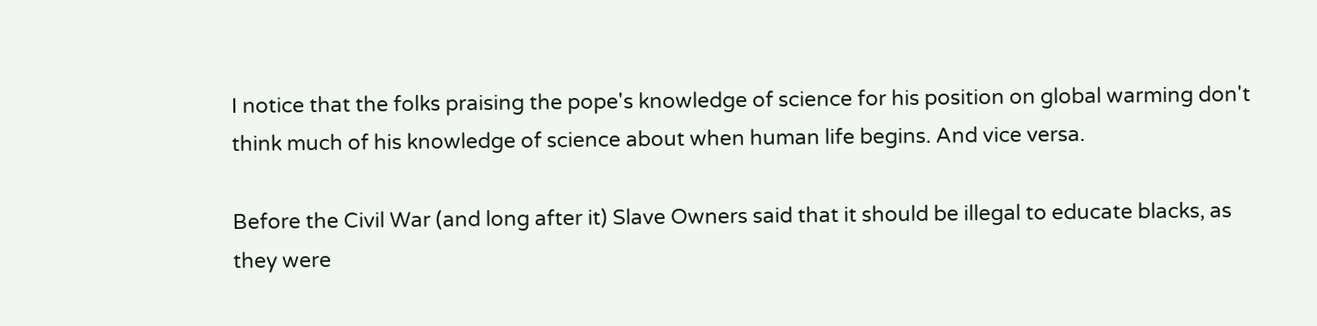I notice that the folks praising the pope's knowledge of science for his position on global warming don't think much of his knowledge of science about when human life begins. And vice versa.

Before the Civil War (and long after it) Slave Owners said that it should be illegal to educate blacks, as they were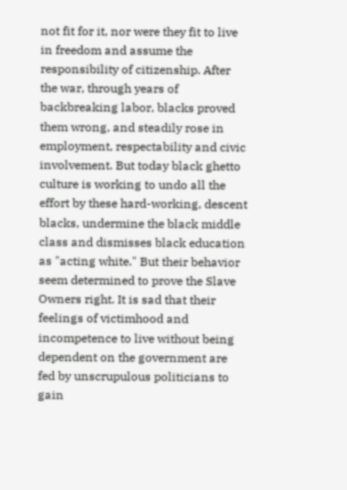not fit for it, nor were they fit to live in freedom and assume the responsibility of citizenship. After the war, through years of backbreaking labor, blacks proved them wrong, and steadily rose in employment, respectability and civic involvement. But today black ghetto culture is working to undo all the effort by these hard-working, descent blacks, undermine the black middle class and dismisses black education as "acting white." But their behavior seem determined to prove the Slave Owners right. It is sad that their feelings of victimhood and incompetence to live without being dependent on the government are fed by unscrupulous politicians to gain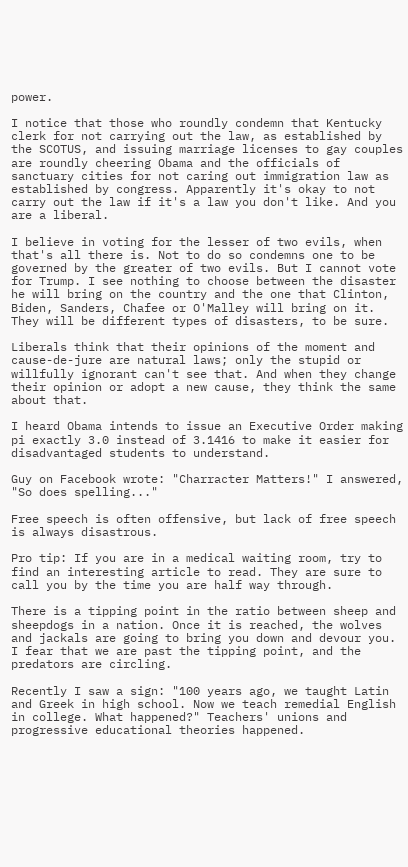power.

I notice that those who roundly condemn that Kentucky clerk for not carrying out the law, as established by the SCOTUS, and issuing marriage licenses to gay couples are roundly cheering Obama and the officials of sanctuary cities for not caring out immigration law as established by congress. Apparently it's okay to not carry out the law if it's a law you don't like. And you are a liberal.

I believe in voting for the lesser of two evils, when that's all there is. Not to do so condemns one to be governed by the greater of two evils. But I cannot vote for Trump. I see nothing to choose between the disaster he will bring on the country and the one that Clinton, Biden, Sanders, Chafee or O'Malley will bring on it. They will be different types of disasters, to be sure.

Liberals think that their opinions of the moment and cause-de-jure are natural laws; only the stupid or willfully ignorant can't see that. And when they change their opinion or adopt a new cause, they think the same about that.

I heard Obama intends to issue an Executive Order making pi exactly 3.0 instead of 3.1416 to make it easier for disadvantaged students to understand.

Guy on Facebook wrote: "Charracter Matters!" I answered, "So does spelling..."

Free speech is often offensive, but lack of free speech is always disastrous.

Pro tip: If you are in a medical waiting room, try to find an interesting article to read. They are sure to call you by the time you are half way through.

There is a tipping point in the ratio between sheep and sheepdogs in a nation. Once it is reached, the wolves and jackals are going to bring you down and devour you. I fear that we are past the tipping point, and the predators are circling.

Recently I saw a sign: "100 years ago, we taught Latin and Greek in high school. Now we teach remedial English in college. What happened?" Teachers' unions and progressive educational theories happened.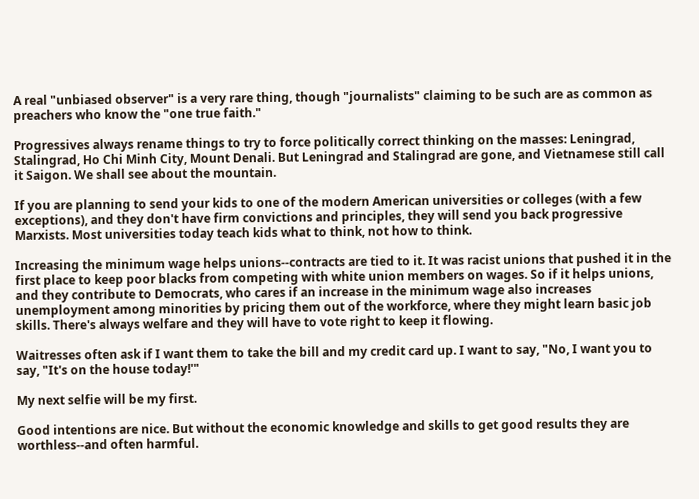A real "unbiased observer" is a very rare thing, though "journalists" claiming to be such are as common as preachers who know the "one true faith."

Progressives always rename things to try to force politically correct thinking on the masses: Leningrad, Stalingrad, Ho Chi Minh City, Mount Denali. But Leningrad and Stalingrad are gone, and Vietnamese still call it Saigon. We shall see about the mountain.

If you are planning to send your kids to one of the modern American universities or colleges (with a few exceptions), and they don't have firm convictions and principles, they will send you back progressive Marxists. Most universities today teach kids what to think, not how to think.

Increasing the minimum wage helps unions--contracts are tied to it. It was racist unions that pushed it in the first place to keep poor blacks from competing with white union members on wages. So if it helps unions, and they contribute to Democrats, who cares if an increase in the minimum wage also increases unemployment among minorities by pricing them out of the workforce, where they might learn basic job skills. There's always welfare and they will have to vote right to keep it flowing.

Waitresses often ask if I want them to take the bill and my credit card up. I want to say, "No, I want you to say, "It's on the house today!'"

My next selfie will be my first.

Good intentions are nice. But without the economic knowledge and skills to get good results they are worthless--and often harmful.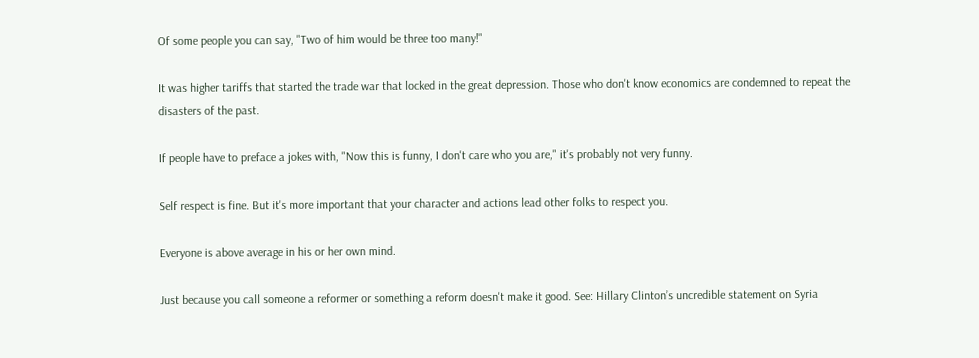Of some people you can say, "Two of him would be three too many!"

It was higher tariffs that started the trade war that locked in the great depression. Those who don't know economics are condemned to repeat the disasters of the past.

If people have to preface a jokes with, "Now this is funny, I don't care who you are," it's probably not very funny.

Self respect is fine. But it's more important that your character and actions lead other folks to respect you.

Everyone is above average in his or her own mind.

Just because you call someone a reformer or something a reform doesn't make it good. See: Hillary Clinton’s uncredible statement on Syria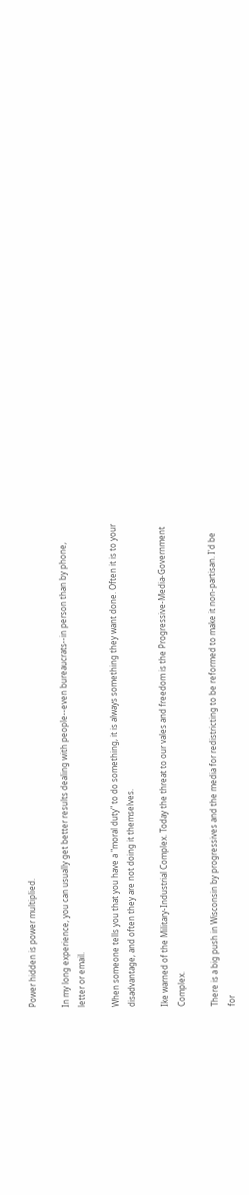Power hidden is power multiplied.

In my long experience, you can usually get better results dealing with people--even bureaucrats--in person than by phone, letter or email.

When someone tells you that you have a "moral duty" to do something, it is always something they want done. Often it is to your disadvantage, and often they are not doing it themselves.

Ike warned of the Military-Industrial Complex. Today the threat to our vales and freedom is the Progressive-Media-Government Complex.

There is a big push in Wisconsin by progressives and the media for redistricting to be reformed to make it non-partisan. I'd be for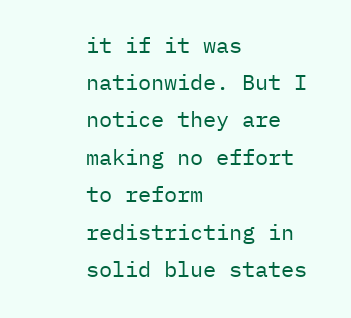it if it was nationwide. But I notice they are making no effort to reform redistricting in solid blue states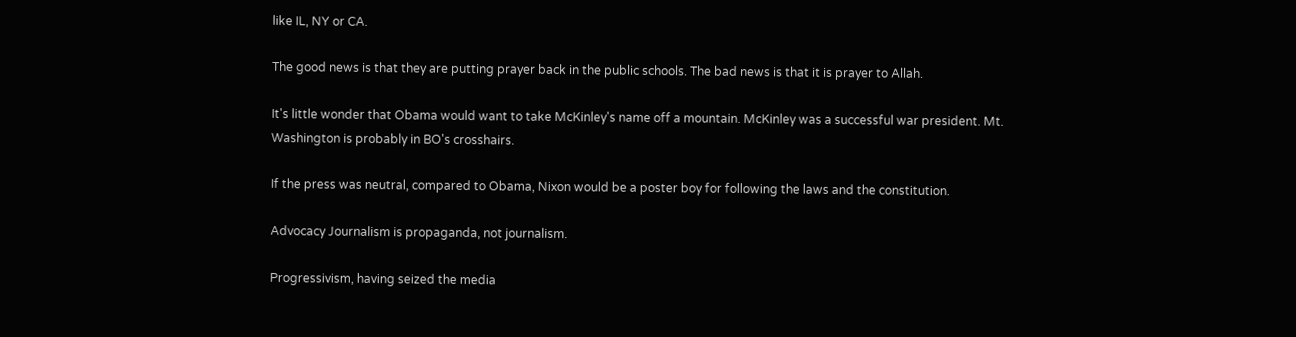like IL, NY or CA.

The good news is that they are putting prayer back in the public schools. The bad news is that it is prayer to Allah.

It's little wonder that Obama would want to take McKinley's name off a mountain. McKinley was a successful war president. Mt. Washington is probably in BO's crosshairs.

If the press was neutral, compared to Obama, Nixon would be a poster boy for following the laws and the constitution.

Advocacy Journalism is propaganda, not journalism.

Progressivism, having seized the media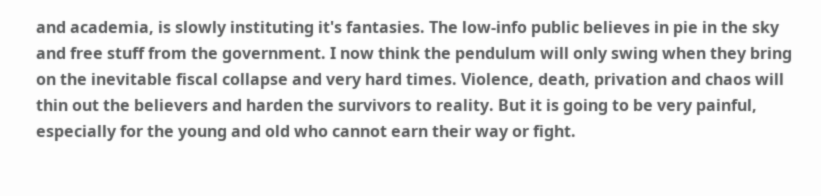and academia, is slowly instituting it's fantasies. The low-info public believes in pie in the sky and free stuff from the government. I now think the pendulum will only swing when they bring on the inevitable fiscal collapse and very hard times. Violence, death, privation and chaos will thin out the believers and harden the survivors to reality. But it is going to be very painful, especially for the young and old who cannot earn their way or fight.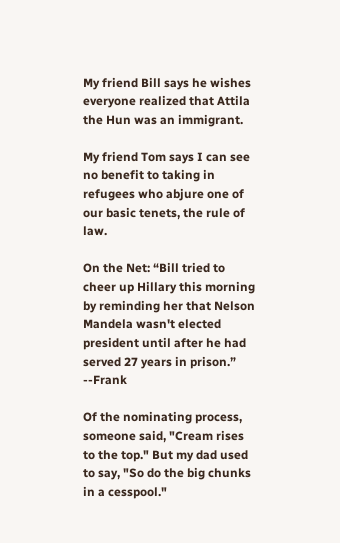My friend Bill says he wishes everyone realized that Attila the Hun was an immigrant.

My friend Tom says I can see no benefit to taking in refugees who abjure one of our basic tenets, the rule of law.

On the Net: “Bill tried to cheer up Hillary this morning by reminding her that Nelson Mandela wasn't elected president until after he had served 27 years in prison.” --Frank

Of the nominating process, someone said, "Cream rises to the top." But my dad used to say, "So do the big chunks in a cesspool."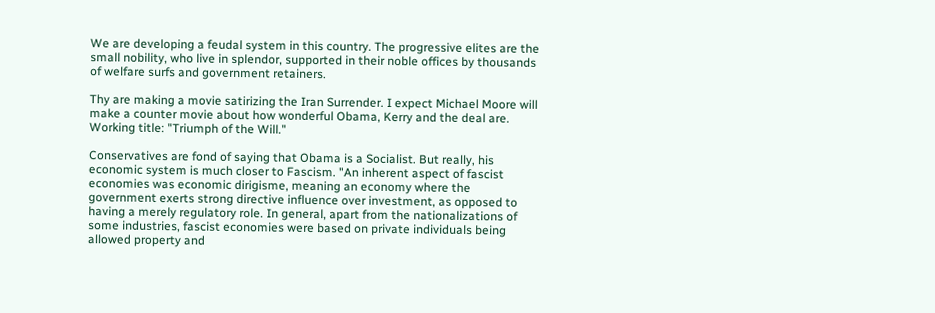We are developing a feudal system in this country. The progressive elites are the small nobility, who live in splendor, supported in their noble offices by thousands of welfare surfs and government retainers.

Thy are making a movie satirizing the Iran Surrender. I expect Michael Moore will make a counter movie about how wonderful Obama, Kerry and the deal are. Working title: "Triumph of the Will."

Conservatives are fond of saying that Obama is a Socialist. But really, his economic system is much closer to Fascism. "An inherent aspect of fascist economies was economic dirigisme, meaning an economy where the government exerts strong directive influence over investment, as opposed to having a merely regulatory role. In general, apart from the nationalizations of some industries, fascist economies were based on private individuals being allowed property and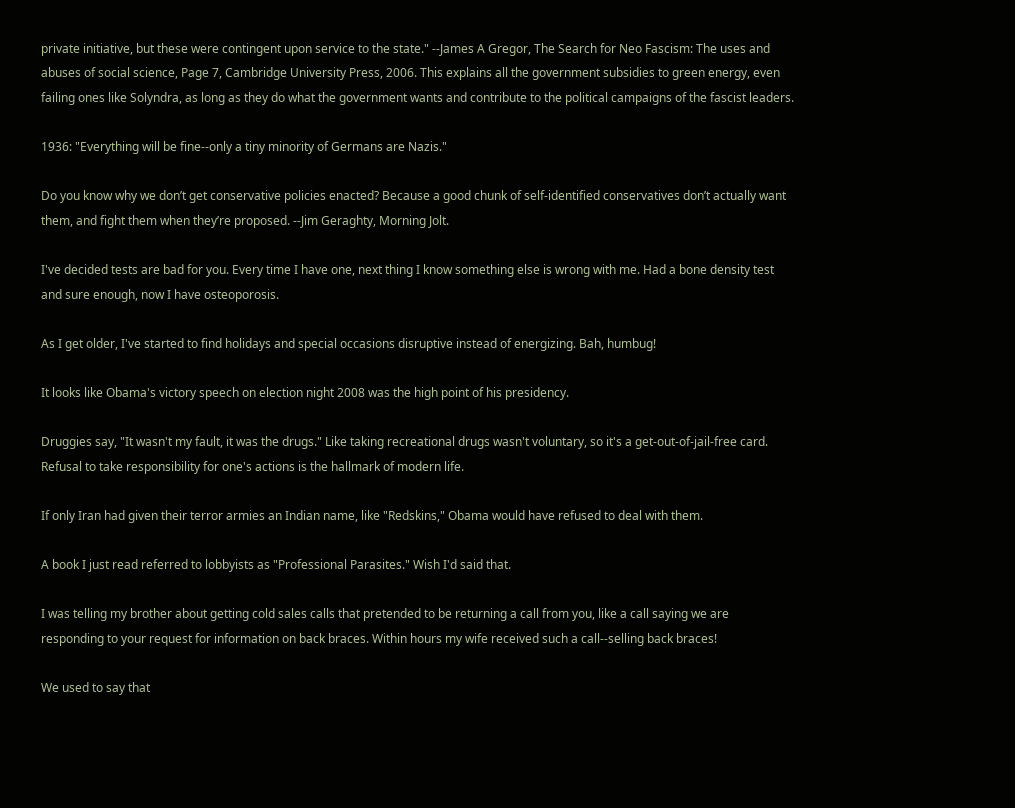private initiative, but these were contingent upon service to the state." --James A Gregor, The Search for Neo Fascism: The uses and abuses of social science, Page 7, Cambridge University Press, 2006. This explains all the government subsidies to green energy, even failing ones like Solyndra, as long as they do what the government wants and contribute to the political campaigns of the fascist leaders.

1936: "Everything will be fine--only a tiny minority of Germans are Nazis."

Do you know why we don’t get conservative policies enacted? Because a good chunk of self-identified conservatives don’t actually want them, and fight them when they’re proposed. --Jim Geraghty, Morning Jolt.

I've decided tests are bad for you. Every time I have one, next thing I know something else is wrong with me. Had a bone density test and sure enough, now I have osteoporosis.

As I get older, I've started to find holidays and special occasions disruptive instead of energizing. Bah, humbug!

It looks like Obama's victory speech on election night 2008 was the high point of his presidency.

Druggies say, "It wasn't my fault, it was the drugs." Like taking recreational drugs wasn't voluntary, so it's a get-out-of-jail-free card. Refusal to take responsibility for one's actions is the hallmark of modern life.

If only Iran had given their terror armies an Indian name, like "Redskins," Obama would have refused to deal with them.

A book I just read referred to lobbyists as "Professional Parasites." Wish I'd said that.

I was telling my brother about getting cold sales calls that pretended to be returning a call from you, like a call saying we are responding to your request for information on back braces. Within hours my wife received such a call--selling back braces!

We used to say that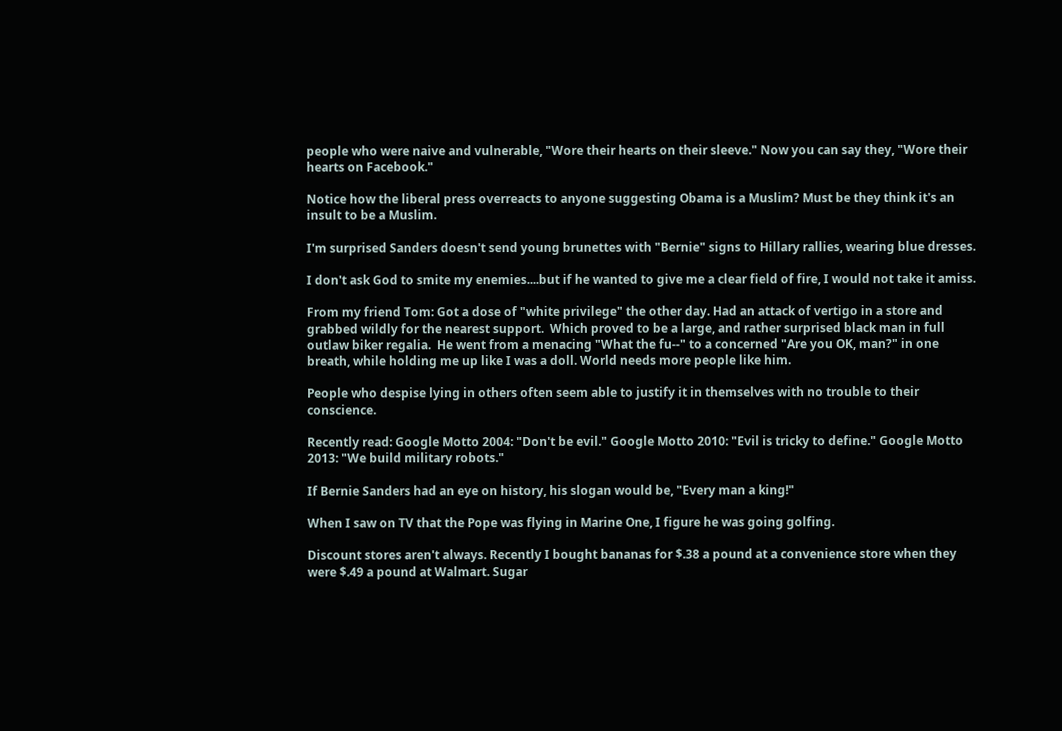people who were naive and vulnerable, "Wore their hearts on their sleeve." Now you can say they, "Wore their hearts on Facebook."

Notice how the liberal press overreacts to anyone suggesting Obama is a Muslim? Must be they think it's an insult to be a Muslim.

I'm surprised Sanders doesn't send young brunettes with "Bernie" signs to Hillary rallies, wearing blue dresses.

I don't ask God to smite my enemies....but if he wanted to give me a clear field of fire, I would not take it amiss.

From my friend Tom: Got a dose of "white privilege" the other day. Had an attack of vertigo in a store and grabbed wildly for the nearest support.  Which proved to be a large, and rather surprised black man in full outlaw biker regalia.  He went from a menacing "What the fu--" to a concerned "Are you OK, man?" in one breath, while holding me up like I was a doll. World needs more people like him.

People who despise lying in others often seem able to justify it in themselves with no trouble to their conscience.

Recently read: Google Motto 2004: "Don't be evil." Google Motto 2010: "Evil is tricky to define." Google Motto 2013: "We build military robots."

If Bernie Sanders had an eye on history, his slogan would be, "Every man a king!"

When I saw on TV that the Pope was flying in Marine One, I figure he was going golfing.

Discount stores aren't always. Recently I bought bananas for $.38 a pound at a convenience store when they were $.49 a pound at Walmart. Sugar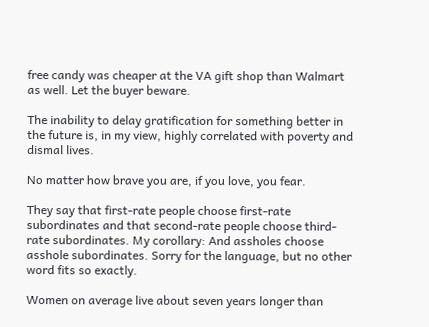free candy was cheaper at the VA gift shop than Walmart as well. Let the buyer beware.

The inability to delay gratification for something better in the future is, in my view, highly correlated with poverty and dismal lives.

No matter how brave you are, if you love, you fear.

They say that first-rate people choose first-rate subordinates and that second-rate people choose third-rate subordinates. My corollary: And assholes choose asshole subordinates. Sorry for the language, but no other word fits so exactly.

Women on average live about seven years longer than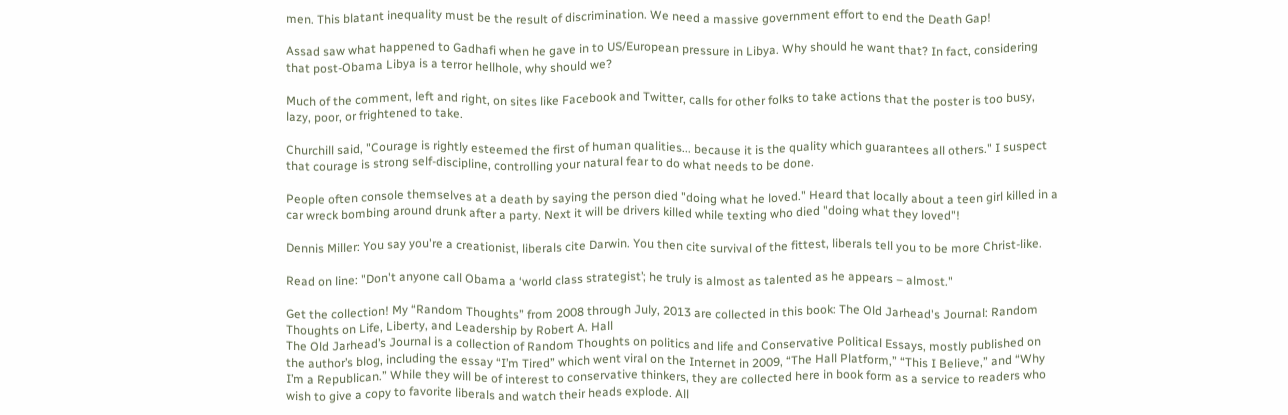men. This blatant inequality must be the result of discrimination. We need a massive government effort to end the Death Gap!

Assad saw what happened to Gadhafi when he gave in to US/European pressure in Libya. Why should he want that? In fact, considering that post-Obama Libya is a terror hellhole, why should we?

Much of the comment, left and right, on sites like Facebook and Twitter, calls for other folks to take actions that the poster is too busy, lazy, poor, or frightened to take.

Churchill said, "Courage is rightly esteemed the first of human qualities... because it is the quality which guarantees all others." I suspect that courage is strong self-discipline, controlling your natural fear to do what needs to be done.

People often console themselves at a death by saying the person died "doing what he loved." Heard that locally about a teen girl killed in a car wreck bombing around drunk after a party. Next it will be drivers killed while texting who died "doing what they loved"!

Dennis Miller: You say you're a creationist, liberals cite Darwin. You then cite survival of the fittest, liberals tell you to be more Christ-like.

Read on line: "Don't anyone call Obama a ‘world class strategist’; he truly is almost as talented as he appears – almost."

Get the collection! My “Random Thoughts” from 2008 through July, 2013 are collected in this book: The Old Jarhead's Journal: Random Thoughts on Life, Liberty, and Leadership by Robert A. Hall
The Old Jarhead’s Journal is a collection of Random Thoughts on politics and life and Conservative Political Essays, mostly published on the author’s blog, including the essay “I’m Tired” which went viral on the Internet in 2009, “The Hall Platform,” “This I Believe,” and “Why I’m a Republican.” While they will be of interest to conservative thinkers, they are collected here in book form as a service to readers who wish to give a copy to favorite liberals and watch their heads explode. All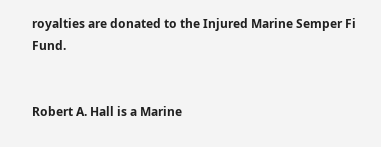royalties are donated to the Injured Marine Semper Fi Fund.


Robert A. Hall is a Marine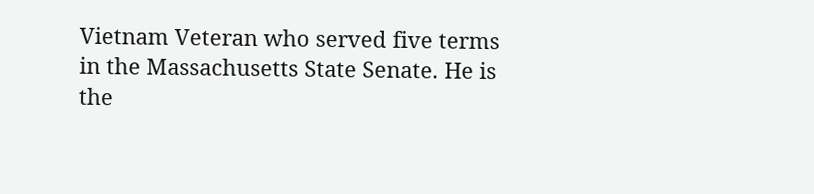Vietnam Veteran who served five terms in the Massachusetts State Senate. He is the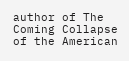author of The Coming Collapse of the American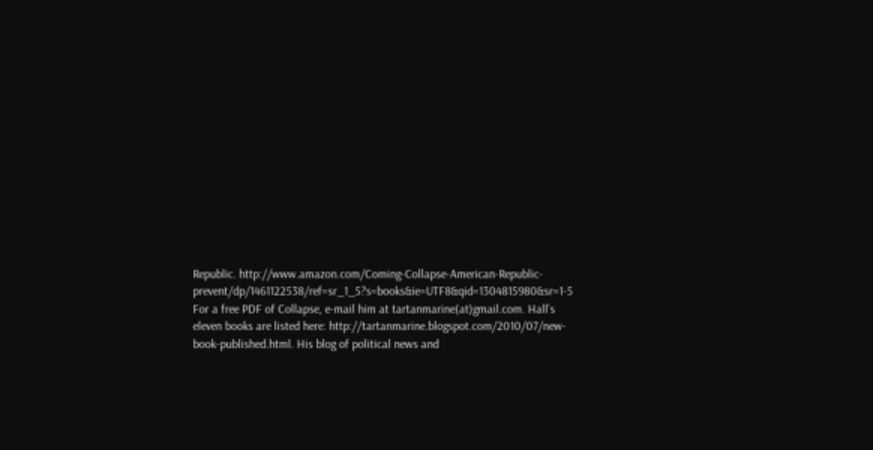Republic. http://www.amazon.com/Coming-Collapse-American-Republic-prevent/dp/1461122538/ref=sr_1_5?s=books&ie=UTF8&qid=1304815980&sr=1-5 For a free PDF of Collapse, e-mail him at tartanmarine(at)gmail.com. Hall’s eleven books are listed here: http://tartanmarine.blogspot.com/2010/07/new-book-published.html. His blog of political news and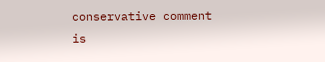conservative comment is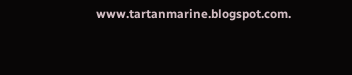www.tartanmarine.blogspot.com.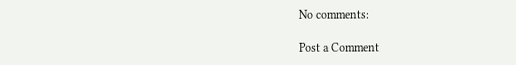No comments:

Post a Comment